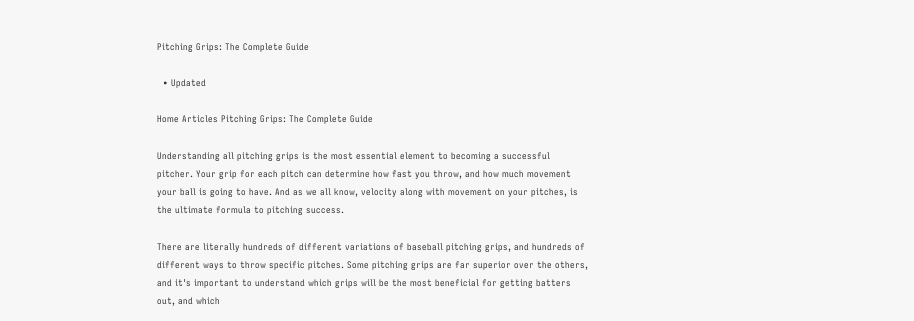Pitching Grips: The Complete Guide

  • Updated

Home Articles Pitching Grips: The Complete Guide

Understanding all pitching grips is the most essential element to becoming a successful pitcher. Your grip for each pitch can determine how fast you throw, and how much movement your ball is going to have. And as we all know, velocity along with movement on your pitches, is the ultimate formula to pitching success.

There are literally hundreds of different variations of baseball pitching grips, and hundreds of different ways to throw specific pitches. Some pitching grips are far superior over the others, and it's important to understand which grips will be the most beneficial for getting batters out, and which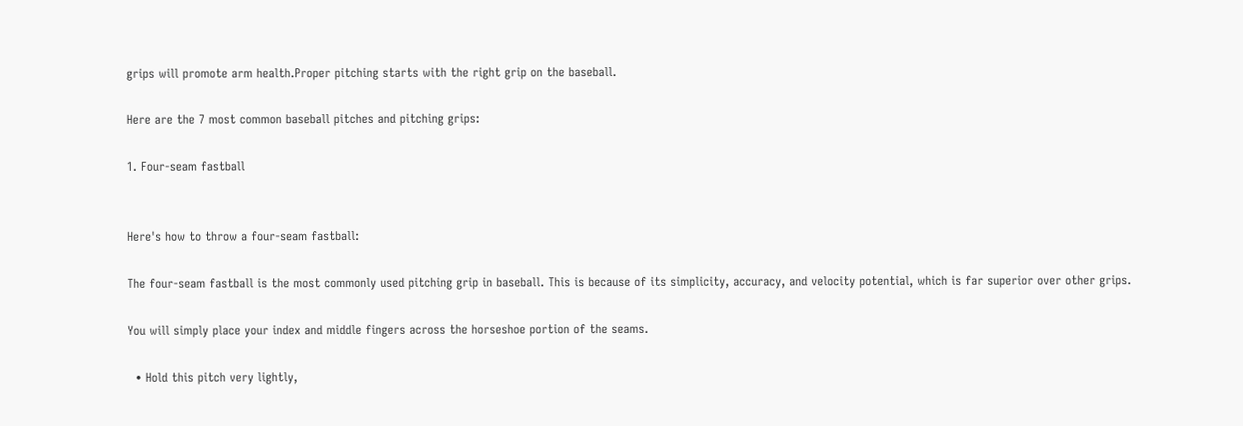grips will promote arm health.Proper pitching starts with the right grip on the baseball.

Here are the 7 most common baseball pitches and pitching grips:

1. Four-seam fastball


Here's how to throw a four-seam fastball:

The four-seam fastball is the most commonly used pitching grip in baseball. This is because of its simplicity, accuracy, and velocity potential, which is far superior over other grips.

You will simply place your index and middle fingers across the horseshoe portion of the seams.

  • Hold this pitch very lightly,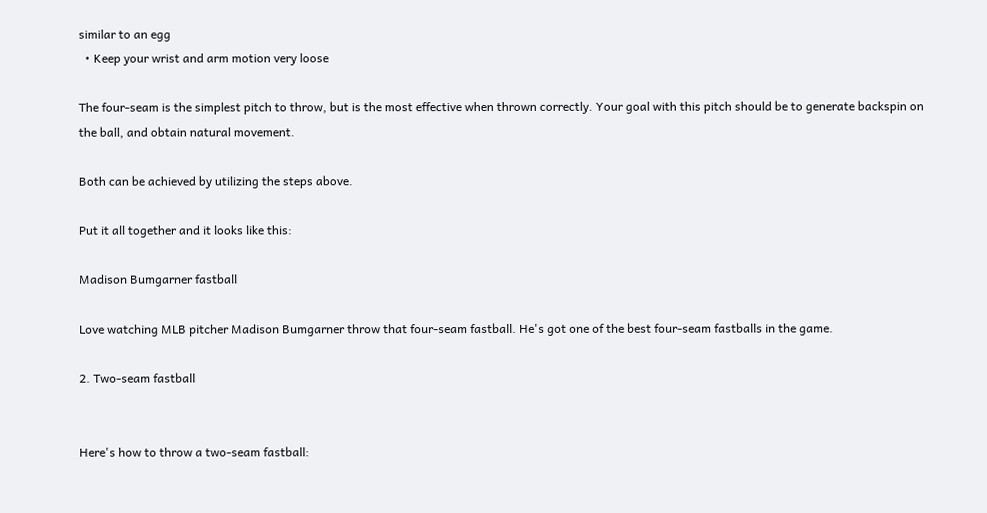similar to an egg
  • Keep your wrist and arm motion very loose

The four-seam is the simplest pitch to throw, but is the most effective when thrown correctly. Your goal with this pitch should be to generate backspin on the ball, and obtain natural movement.

Both can be achieved by utilizing the steps above.

Put it all together and it looks like this:

Madison Bumgarner fastball

Love watching MLB pitcher Madison Bumgarner throw that four-seam fastball. He's got one of the best four-seam fastballs in the game.

2. Two-seam fastball


Here's how to throw a two-seam fastball: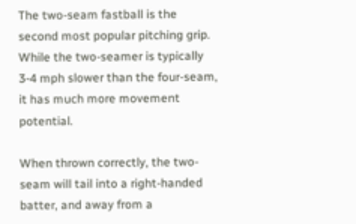The two-seam fastball is the second most popular pitching grip. While the two-seamer is typically 3-4 mph slower than the four-seam, it has much more movement potential.

When thrown correctly, the two-seam will tail into a right-handed batter, and away from a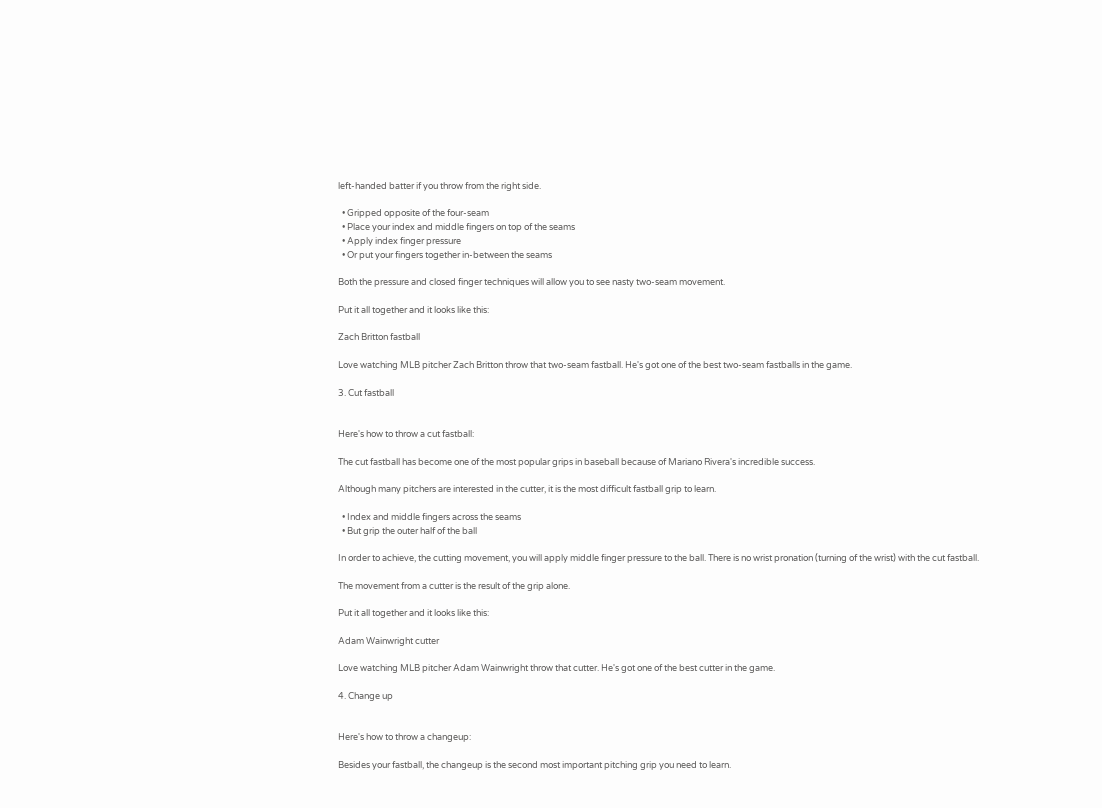left-handed batter if you throw from the right side.

  • Gripped opposite of the four-seam
  • Place your index and middle fingers on top of the seams
  • Apply index finger pressure
  • Or put your fingers together in-between the seams

Both the pressure and closed finger techniques will allow you to see nasty two-seam movement.

Put it all together and it looks like this:

Zach Britton fastball

Love watching MLB pitcher Zach Britton throw that two-seam fastball. He's got one of the best two-seam fastballs in the game.

3. Cut fastball


Here's how to throw a cut fastball:

The cut fastball has become one of the most popular grips in baseball because of Mariano Rivera's incredible success.

Although many pitchers are interested in the cutter, it is the most difficult fastball grip to learn.

  • Index and middle fingers across the seams
  • But grip the outer half of the ball

In order to achieve, the cutting movement, you will apply middle finger pressure to the ball. There is no wrist pronation (turning of the wrist) with the cut fastball.

The movement from a cutter is the result of the grip alone.

Put it all together and it looks like this:

Adam Wainwright cutter

Love watching MLB pitcher Adam Wainwright throw that cutter. He's got one of the best cutter in the game.

4. Change up


Here's how to throw a changeup:

Besides your fastball, the changeup is the second most important pitching grip you need to learn.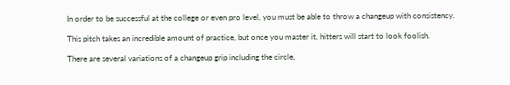In order to be successful at the college or even pro level, you must be able to throw a changeup with consistency.

This pitch takes an incredible amount of practice, but once you master it, hitters will start to look foolish.

There are several variations of a changeup grip including the circle,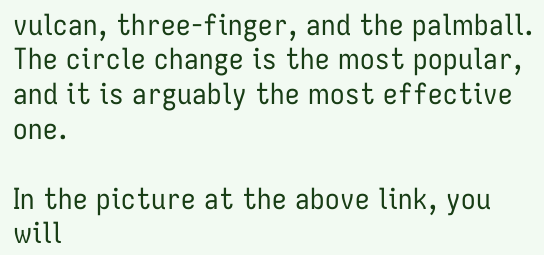vulcan, three-finger, and the palmball. The circle change is the most popular, and it is arguably the most effective one.

In the picture at the above link, you will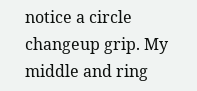notice a circle changeup grip. My middle and ring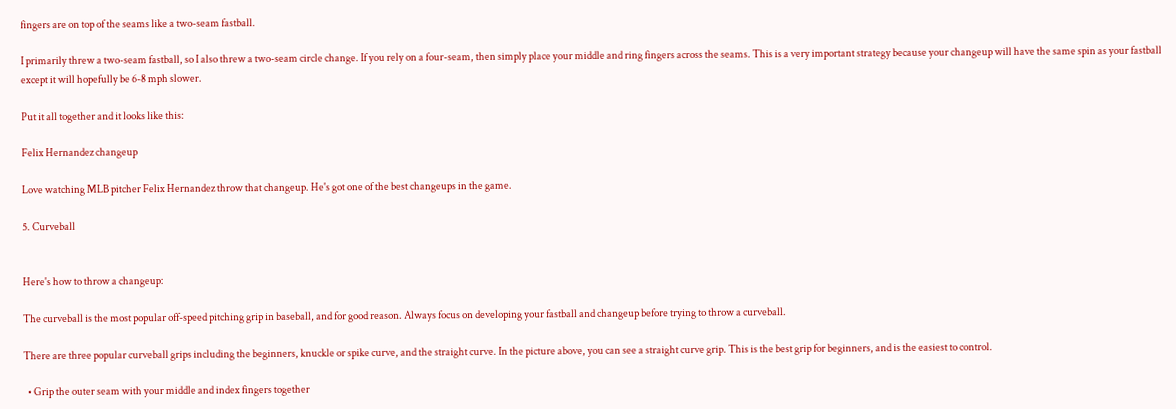fingers are on top of the seams like a two-seam fastball.

I primarily threw a two-seam fastball, so I also threw a two-seam circle change. If you rely on a four-seam, then simply place your middle and ring fingers across the seams. This is a very important strategy because your changeup will have the same spin as your fastball except it will hopefully be 6-8 mph slower.

Put it all together and it looks like this:

Felix Hernandez changeup

Love watching MLB pitcher Felix Hernandez throw that changeup. He's got one of the best changeups in the game.

5. Curveball


Here's how to throw a changeup:

The curveball is the most popular off-speed pitching grip in baseball, and for good reason. Always focus on developing your fastball and changeup before trying to throw a curveball.

There are three popular curveball grips including the beginners, knuckle or spike curve, and the straight curve. In the picture above, you can see a straight curve grip. This is the best grip for beginners, and is the easiest to control.

  • Grip the outer seam with your middle and index fingers together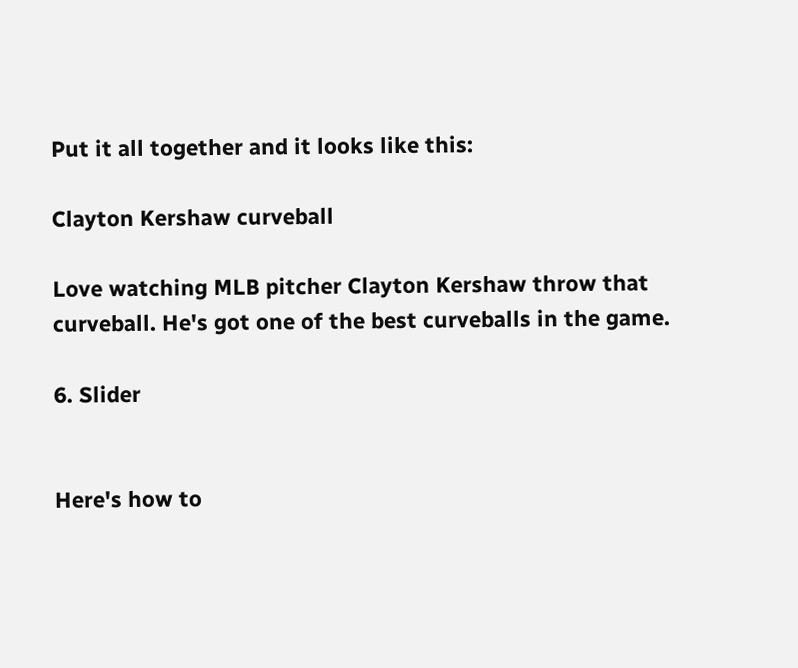Put it all together and it looks like this:

Clayton Kershaw curveball

Love watching MLB pitcher Clayton Kershaw throw that curveball. He's got one of the best curveballs in the game.

6. Slider


Here's how to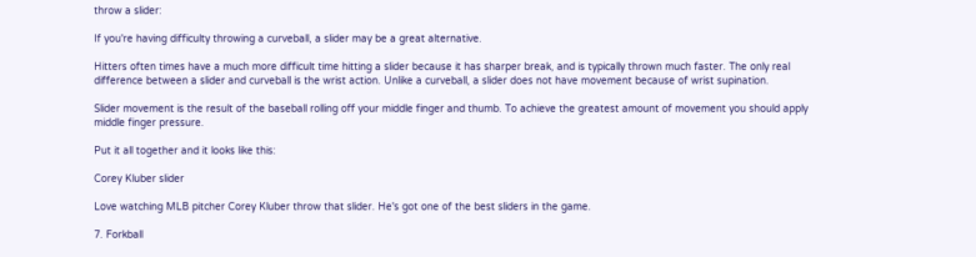throw a slider:

If you're having difficulty throwing a curveball, a slider may be a great alternative.

Hitters often times have a much more difficult time hitting a slider because it has sharper break, and is typically thrown much faster. The only real difference between a slider and curveball is the wrist action. Unlike a curveball, a slider does not have movement because of wrist supination.

Slider movement is the result of the baseball rolling off your middle finger and thumb. To achieve the greatest amount of movement you should apply middle finger pressure.

Put it all together and it looks like this:

Corey Kluber slider

Love watching MLB pitcher Corey Kluber throw that slider. He's got one of the best sliders in the game.

7. Forkball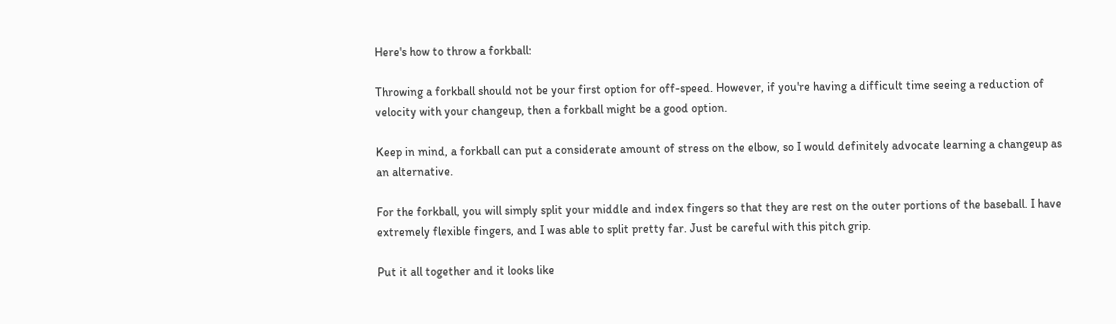Here's how to throw a forkball:

Throwing a forkball should not be your first option for off-speed. However, if you're having a difficult time seeing a reduction of velocity with your changeup, then a forkball might be a good option.

Keep in mind, a forkball can put a considerate amount of stress on the elbow, so I would definitely advocate learning a changeup as an alternative.

For the forkball, you will simply split your middle and index fingers so that they are rest on the outer portions of the baseball. I have extremely flexible fingers, and I was able to split pretty far. Just be careful with this pitch grip.

Put it all together and it looks like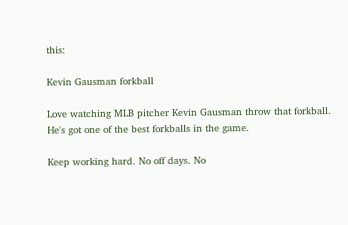this:

Kevin Gausman forkball

Love watching MLB pitcher Kevin Gausman throw that forkball. He's got one of the best forkballs in the game.

Keep working hard. No off days. No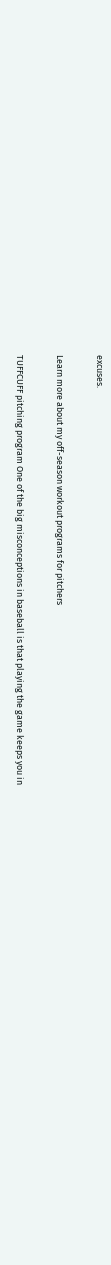excuses.

Learn more about my off-season workout programs for pitchers

TUFFCUFF pitching program One of the big misconceptions in baseball is that playing the game keeps you in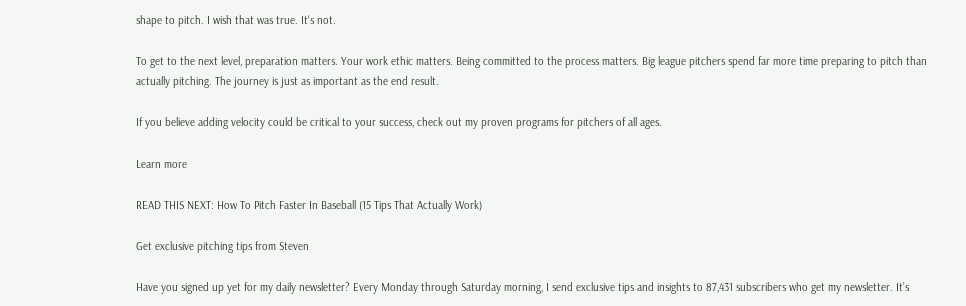shape to pitch. I wish that was true. It's not.

To get to the next level, preparation matters. Your work ethic matters. Being committed to the process matters. Big league pitchers spend far more time preparing to pitch than actually pitching. The journey is just as important as the end result.

If you believe adding velocity could be critical to your success, check out my proven programs for pitchers of all ages.

Learn more

READ THIS NEXT: How To Pitch Faster In Baseball (15 Tips That Actually Work)

Get exclusive pitching tips from Steven

Have you signed up yet for my daily newsletter? Every Monday through Saturday morning, I send exclusive tips and insights to 87,431 subscribers who get my newsletter. It’s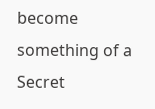become something of a Secret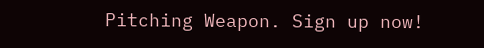Pitching Weapon. Sign up now!